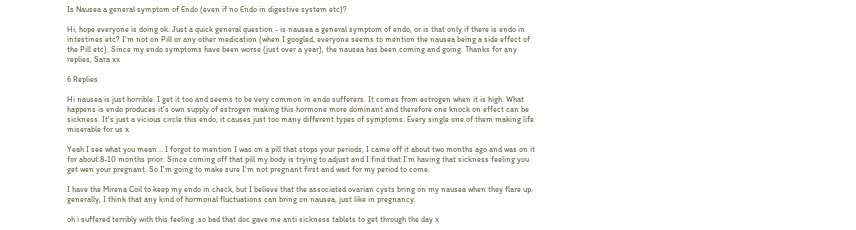Is Nausea a general symptom of Endo (even if no Endo in digestive system etc)?

Hi, hope everyone is doing ok. Just a quick general question - is nausea a general symptom of endo, or is that only if there is endo in intestines etc? I'm not on Pill or any other medication (when I googled, everyone seems to mention the nausea being a side effect of the Pill etc). Since my endo symptoms have been worse (just over a year), the nausea has been coming and going. Thanks for any replies, Sara xx

6 Replies

Hi nausea is just horrible. I get it too and seems to be very common in endo sufferers. It comes from estrogen when it is high. What happens is endo produces it's own supply of estrogen making this hormone more dominant and therefore one knock on effect can be sickness. It's just a vicious circle this endo, it causes just too many different types of symptoms. Every single one of them making life miserable for us x

Yeah I see what you mean .. I forgot to mention I was on a pill that stops your periods, I came off it about two months ago and was on it for about 8-10 months prior. Since coming off that pill my body is trying to adjust and I find that I'm having that sickness feeling you get wen your pregnant. So I'm going to make sure I'm not pregnant first and wait for my period to come.

I have the Mirena Coil to keep my endo in check, but I believe that the associated ovarian cysts bring on my nausea when they flare up. generally, I think that any kind of hormonal fluctuations can bring on nausea, just like in pregnancy.

oh i suffered terribly with this feeling ,so bad that doc gave me anti sickness tablets to get through the day x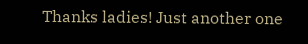Thanks ladies! Just another one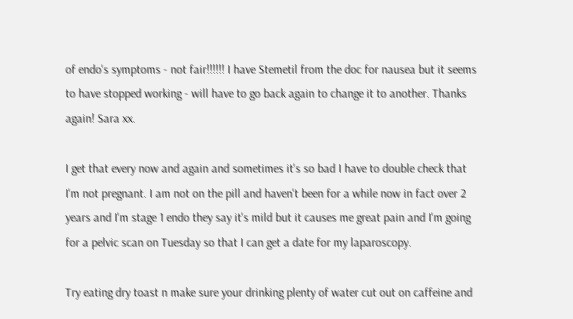of endo's symptoms - not fair!!!!!! I have Stemetil from the doc for nausea but it seems to have stopped working - will have to go back again to change it to another. Thanks again! Sara xx.

I get that every now and again and sometimes it's so bad I have to double check that I'm not pregnant. I am not on the pill and haven't been for a while now in fact over 2 years and I'm stage 1 endo they say it's mild but it causes me great pain and I'm going for a pelvic scan on Tuesday so that I can get a date for my laparoscopy.

Try eating dry toast n make sure your drinking plenty of water cut out on caffeine and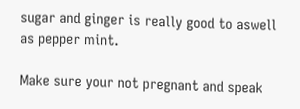sugar and ginger is really good to aswell as pepper mint.

Make sure your not pregnant and speak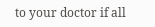to your doctor if all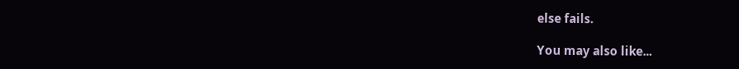else fails.

You may also like...